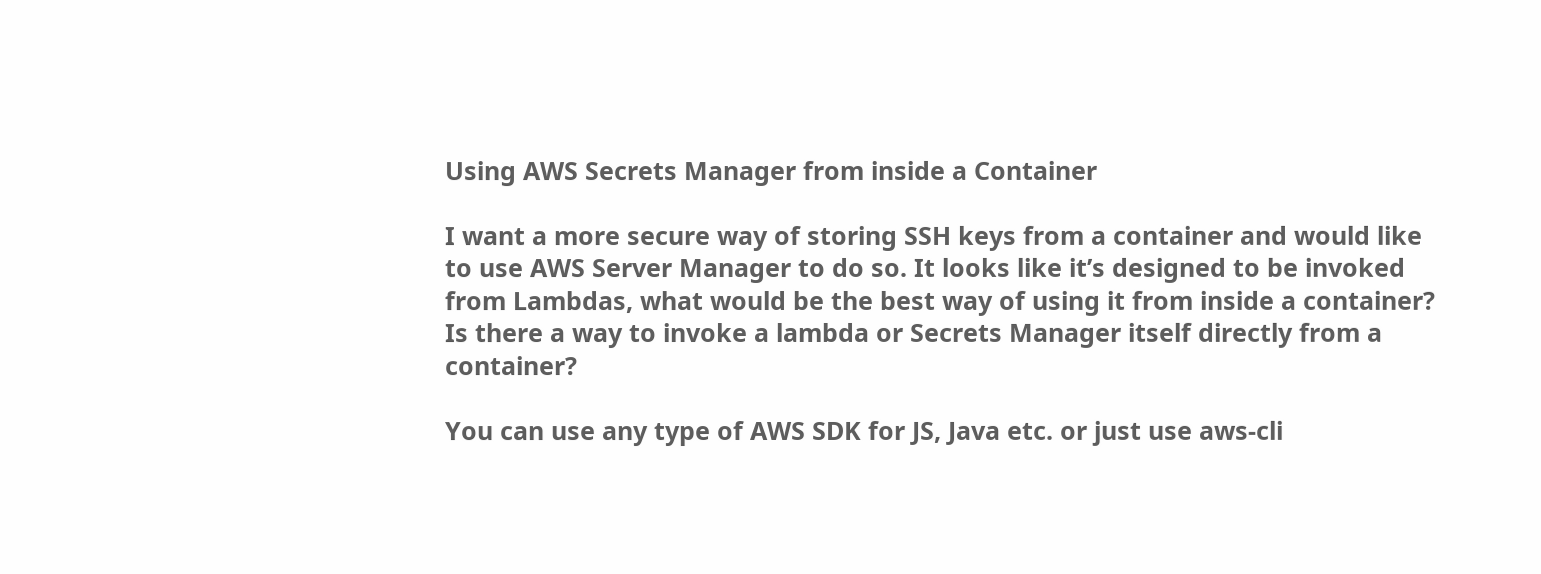Using AWS Secrets Manager from inside a Container

I want a more secure way of storing SSH keys from a container and would like to use AWS Server Manager to do so. It looks like it’s designed to be invoked from Lambdas, what would be the best way of using it from inside a container? Is there a way to invoke a lambda or Secrets Manager itself directly from a container?

You can use any type of AWS SDK for JS, Java etc. or just use aws-cli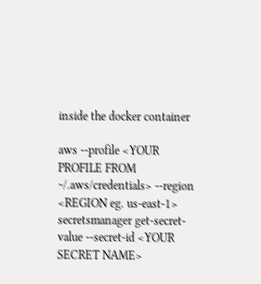inside the docker container

aws --profile <YOUR PROFILE FROM ~/.aws/credentials> --region <REGION eg. us-east-1> secretsmanager get-secret-value --secret-id <YOUR SECRET NAME>